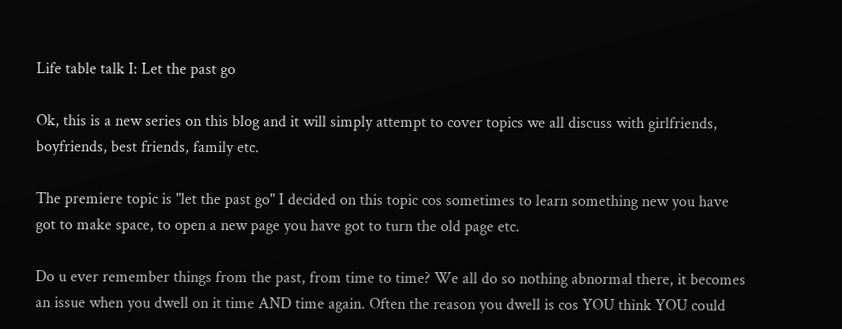Life table talk I: Let the past go

Ok, this is a new series on this blog and it will simply attempt to cover topics we all discuss with girlfriends, boyfriends, best friends, family etc.

The premiere topic is "let the past go" I decided on this topic cos sometimes to learn something new you have got to make space, to open a new page you have got to turn the old page etc.

Do u ever remember things from the past, from time to time? We all do so nothing abnormal there, it becomes an issue when you dwell on it time AND time again. Often the reason you dwell is cos YOU think YOU could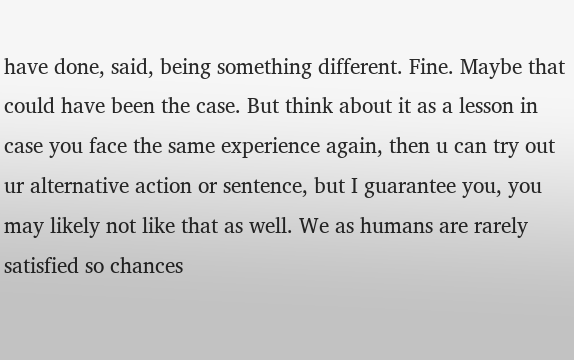have done, said, being something different. Fine. Maybe that could have been the case. But think about it as a lesson in case you face the same experience again, then u can try out ur alternative action or sentence, but I guarantee you, you may likely not like that as well. We as humans are rarely satisfied so chances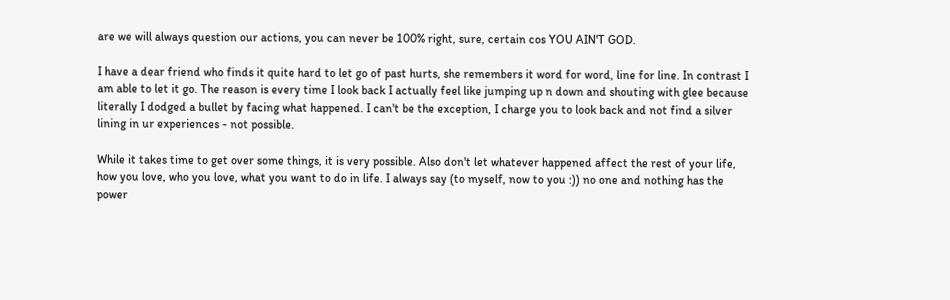are we will always question our actions, you can never be 100% right, sure, certain cos YOU AIN'T GOD.

I have a dear friend who finds it quite hard to let go of past hurts, she remembers it word for word, line for line. In contrast I am able to let it go. The reason is every time I look back I actually feel like jumping up n down and shouting with glee because literally I dodged a bullet by facing what happened. I can't be the exception, I charge you to look back and not find a silver lining in ur experiences - not possible.

While it takes time to get over some things, it is very possible. Also don't let whatever happened affect the rest of your life, how you love, who you love, what you want to do in life. I always say (to myself, now to you :)) no one and nothing has the power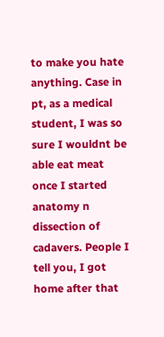to make you hate anything. Case in pt, as a medical student, I was so sure I wouldnt be able eat meat once I started anatomy n dissection of cadavers. People I tell you, I got home after that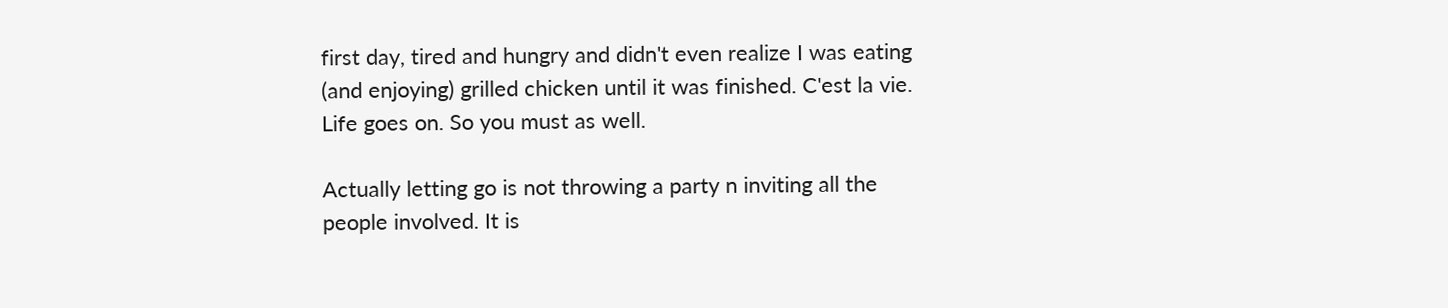first day, tired and hungry and didn't even realize I was eating (and enjoying) grilled chicken until it was finished. C'est la vie. Life goes on. So you must as well.

Actually letting go is not throwing a party n inviting all the people involved. It is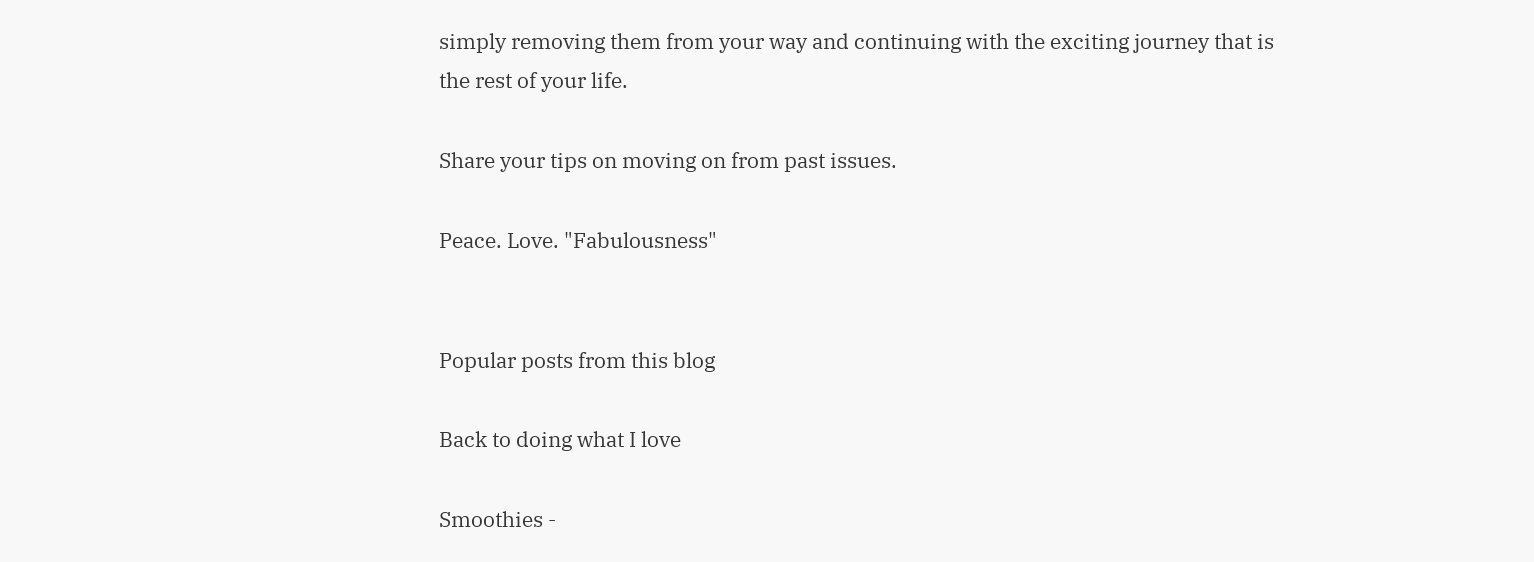simply removing them from your way and continuing with the exciting journey that is the rest of your life.

Share your tips on moving on from past issues.

Peace. Love. "Fabulousness"


Popular posts from this blog

Back to doing what I love

Smoothies -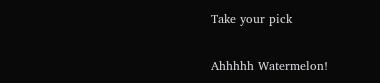Take your pick

Ahhhhh Watermelon!